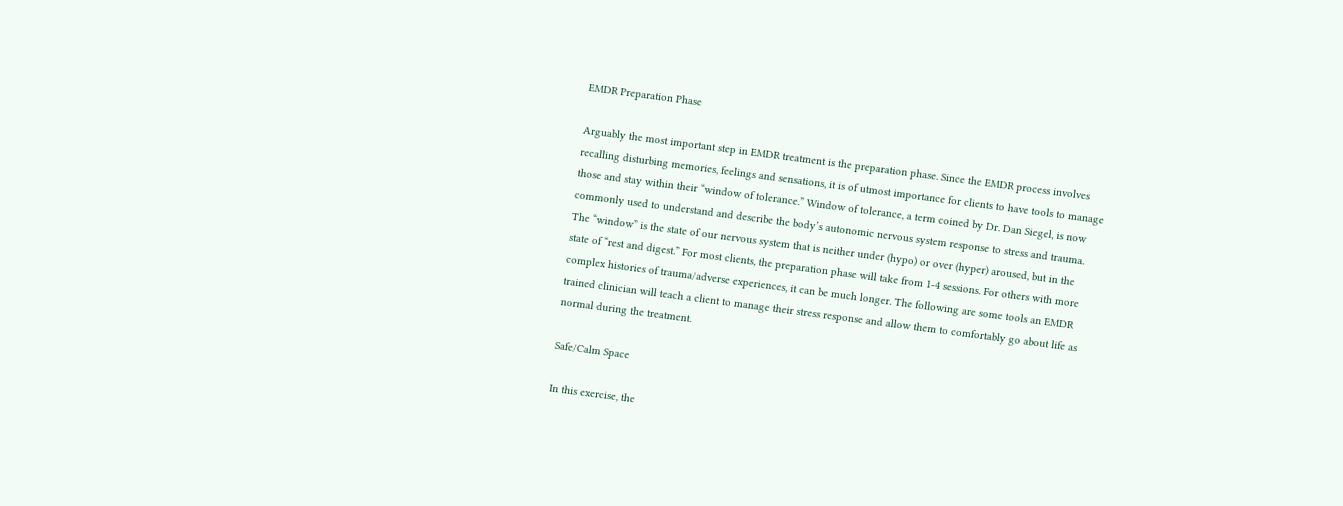EMDR Preparation Phase

Arguably the most important step in EMDR treatment is the preparation phase. Since the EMDR process involves recalling disturbing memories, feelings and sensations, it is of utmost importance for clients to have tools to manage those and stay within their “window of tolerance.” Window of tolerance, a term coined by Dr. Dan Siegel, is now commonly used to understand and describe the body’s autonomic nervous system response to stress and trauma. The “window” is the state of our nervous system that is neither under (hypo) or over (hyper) aroused, but in the state of “rest and digest.” For most clients, the preparation phase will take from 1-4 sessions. For others with more complex histories of trauma/adverse experiences, it can be much longer. The following are some tools an EMDR trained clinician will teach a client to manage their stress response and allow them to comfortably go about life as normal during the treatment.

Safe/Calm Space

In this exercise, the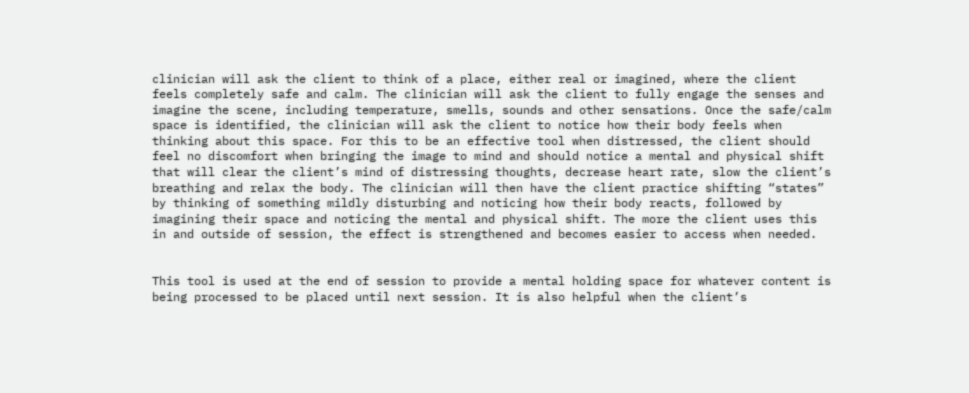clinician will ask the client to think of a place, either real or imagined, where the client feels completely safe and calm. The clinician will ask the client to fully engage the senses and imagine the scene, including temperature, smells, sounds and other sensations. Once the safe/calm space is identified, the clinician will ask the client to notice how their body feels when thinking about this space. For this to be an effective tool when distressed, the client should feel no discomfort when bringing the image to mind and should notice a mental and physical shift that will clear the client’s mind of distressing thoughts, decrease heart rate, slow the client’s breathing and relax the body. The clinician will then have the client practice shifting “states” by thinking of something mildly disturbing and noticing how their body reacts, followed by imagining their space and noticing the mental and physical shift. The more the client uses this in and outside of session, the effect is strengthened and becomes easier to access when needed.


This tool is used at the end of session to provide a mental holding space for whatever content is being processed to be placed until next session. It is also helpful when the client’s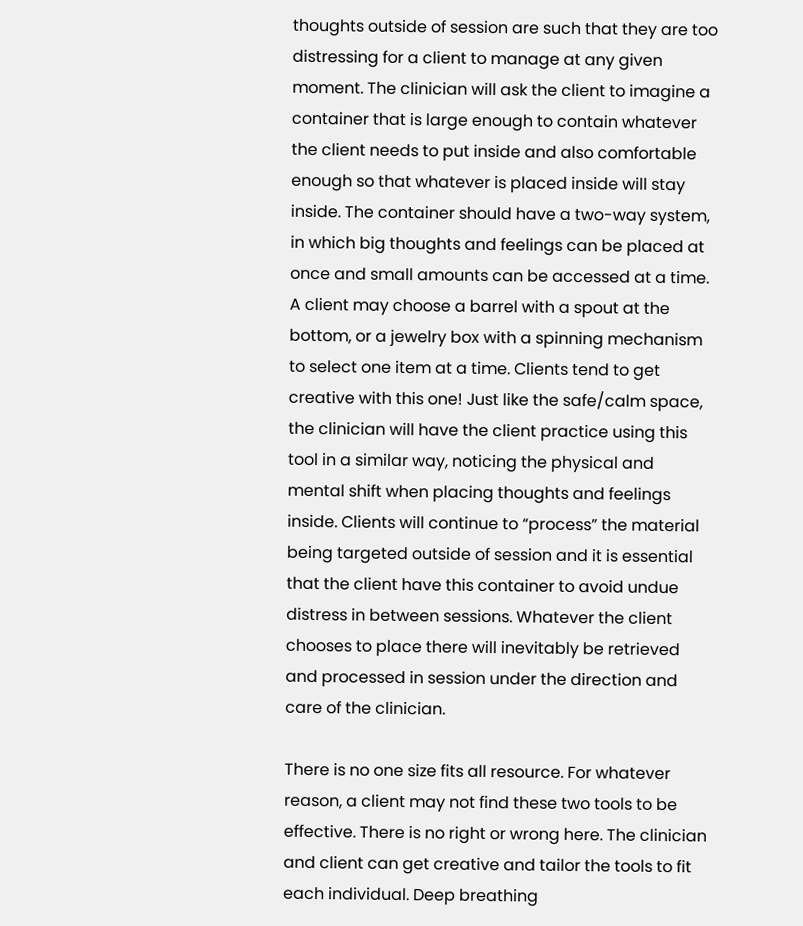thoughts outside of session are such that they are too distressing for a client to manage at any given moment. The clinician will ask the client to imagine a container that is large enough to contain whatever the client needs to put inside and also comfortable enough so that whatever is placed inside will stay inside. The container should have a two-way system, in which big thoughts and feelings can be placed at once and small amounts can be accessed at a time. A client may choose a barrel with a spout at the bottom, or a jewelry box with a spinning mechanism to select one item at a time. Clients tend to get creative with this one! Just like the safe/calm space, the clinician will have the client practice using this tool in a similar way, noticing the physical and mental shift when placing thoughts and feelings inside. Clients will continue to “process” the material being targeted outside of session and it is essential that the client have this container to avoid undue distress in between sessions. Whatever the client chooses to place there will inevitably be retrieved and processed in session under the direction and care of the clinician.

There is no one size fits all resource. For whatever reason, a client may not find these two tools to be effective. There is no right or wrong here. The clinician and client can get creative and tailor the tools to fit each individual. Deep breathing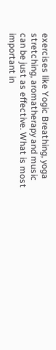exercises like Yogic Breathing, yoga stretching, aromatherapy and music can be just as effective. What is most important in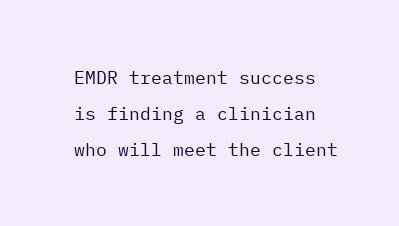EMDR treatment success is finding a clinician who will meet the client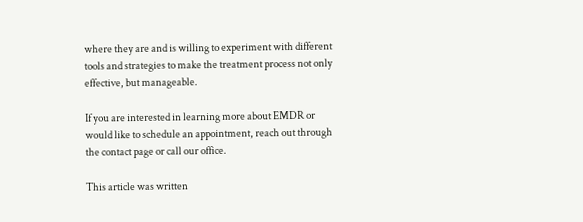where they are and is willing to experiment with different tools and strategies to make the treatment process not only effective, but manageable.

If you are interested in learning more about EMDR or would like to schedule an appointment, reach out through the contact page or call our office.

This article was written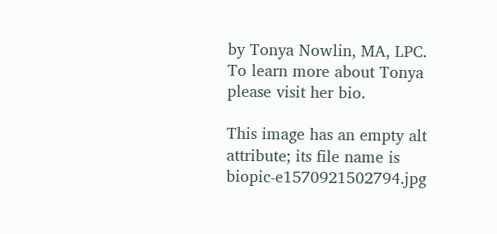by Tonya Nowlin, MA, LPC. To learn more about Tonya please visit her bio.

This image has an empty alt attribute; its file name is biopic-e1570921502794.jpg